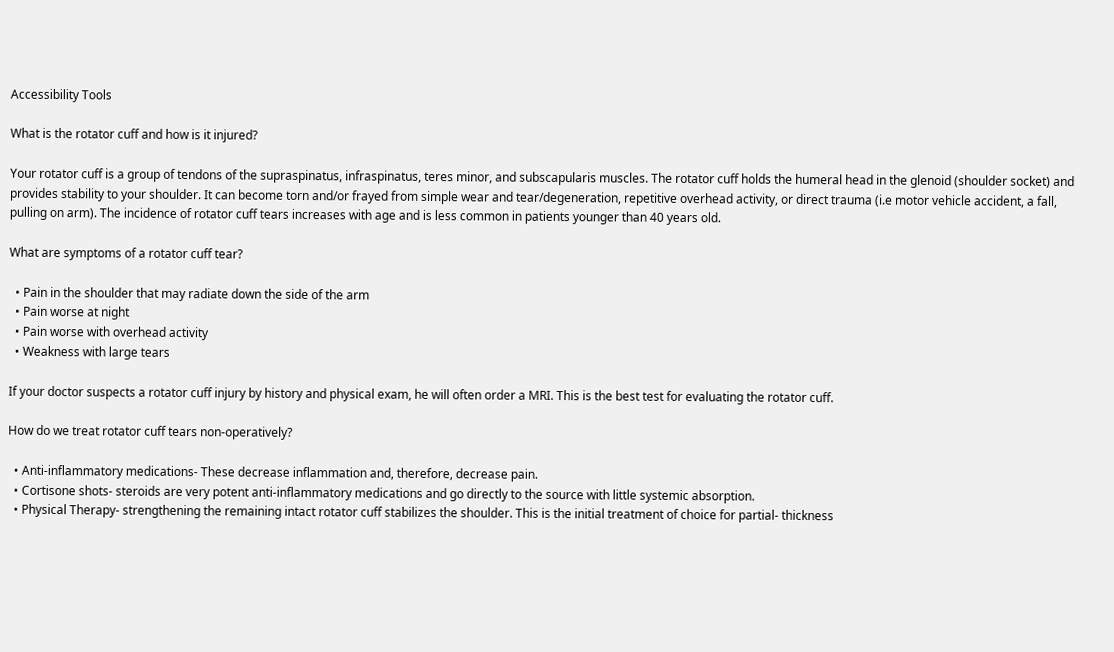Accessibility Tools

What is the rotator cuff and how is it injured?

Your rotator cuff is a group of tendons of the supraspinatus, infraspinatus, teres minor, and subscapularis muscles. The rotator cuff holds the humeral head in the glenoid (shoulder socket) and provides stability to your shoulder. It can become torn and/or frayed from simple wear and tear/degeneration, repetitive overhead activity, or direct trauma (i.e motor vehicle accident, a fall, pulling on arm). The incidence of rotator cuff tears increases with age and is less common in patients younger than 40 years old.

What are symptoms of a rotator cuff tear?

  • Pain in the shoulder that may radiate down the side of the arm
  • Pain worse at night
  • Pain worse with overhead activity
  • Weakness with large tears

If your doctor suspects a rotator cuff injury by history and physical exam, he will often order a MRI. This is the best test for evaluating the rotator cuff.

How do we treat rotator cuff tears non-operatively?

  • Anti-inflammatory medications- These decrease inflammation and, therefore, decrease pain.
  • Cortisone shots- steroids are very potent anti-inflammatory medications and go directly to the source with little systemic absorption.
  • Physical Therapy- strengthening the remaining intact rotator cuff stabilizes the shoulder. This is the initial treatment of choice for partial- thickness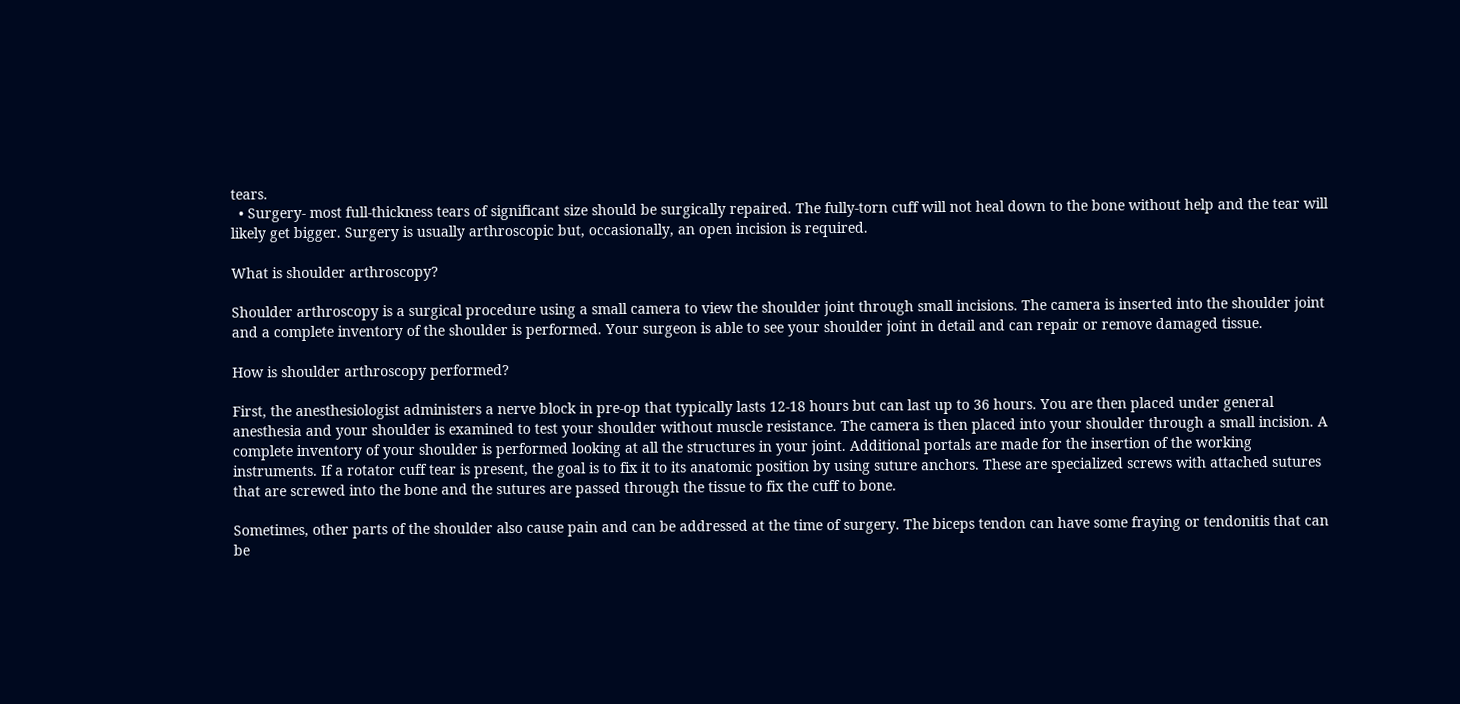tears.
  • Surgery- most full-thickness tears of significant size should be surgically repaired. The fully-torn cuff will not heal down to the bone without help and the tear will likely get bigger. Surgery is usually arthroscopic but, occasionally, an open incision is required.

What is shoulder arthroscopy?

Shoulder arthroscopy is a surgical procedure using a small camera to view the shoulder joint through small incisions. The camera is inserted into the shoulder joint and a complete inventory of the shoulder is performed. Your surgeon is able to see your shoulder joint in detail and can repair or remove damaged tissue.

How is shoulder arthroscopy performed?

First, the anesthesiologist administers a nerve block in pre-op that typically lasts 12-18 hours but can last up to 36 hours. You are then placed under general anesthesia and your shoulder is examined to test your shoulder without muscle resistance. The camera is then placed into your shoulder through a small incision. A complete inventory of your shoulder is performed looking at all the structures in your joint. Additional portals are made for the insertion of the working instruments. If a rotator cuff tear is present, the goal is to fix it to its anatomic position by using suture anchors. These are specialized screws with attached sutures that are screwed into the bone and the sutures are passed through the tissue to fix the cuff to bone.

Sometimes, other parts of the shoulder also cause pain and can be addressed at the time of surgery. The biceps tendon can have some fraying or tendonitis that can be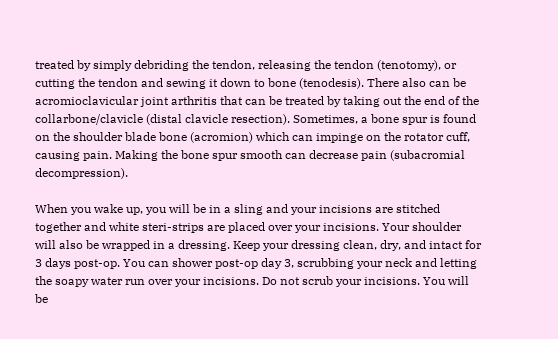treated by simply debriding the tendon, releasing the tendon (tenotomy), or cutting the tendon and sewing it down to bone (tenodesis). There also can be acromioclavicular joint arthritis that can be treated by taking out the end of the collarbone/clavicle (distal clavicle resection). Sometimes, a bone spur is found on the shoulder blade bone (acromion) which can impinge on the rotator cuff, causing pain. Making the bone spur smooth can decrease pain (subacromial decompression).

When you wake up, you will be in a sling and your incisions are stitched together and white steri-strips are placed over your incisions. Your shoulder will also be wrapped in a dressing. Keep your dressing clean, dry, and intact for 3 days post-op. You can shower post-op day 3, scrubbing your neck and letting the soapy water run over your incisions. Do not scrub your incisions. You will be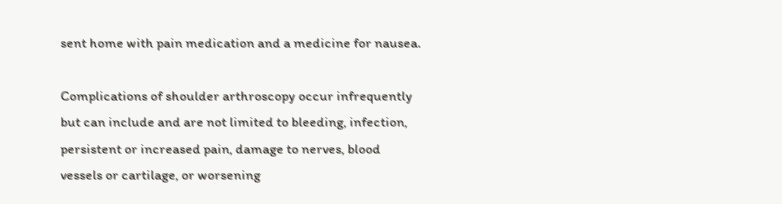sent home with pain medication and a medicine for nausea.

Complications of shoulder arthroscopy occur infrequently but can include and are not limited to bleeding, infection, persistent or increased pain, damage to nerves, blood vessels or cartilage, or worsening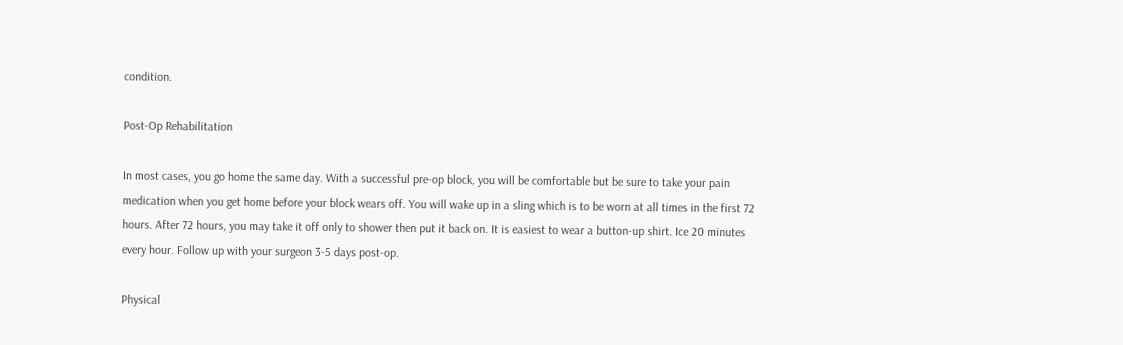condition.

Post-Op Rehabilitation

In most cases, you go home the same day. With a successful pre-op block, you will be comfortable but be sure to take your pain medication when you get home before your block wears off. You will wake up in a sling which is to be worn at all times in the first 72 hours. After 72 hours, you may take it off only to shower then put it back on. It is easiest to wear a button-up shirt. Ice 20 minutes every hour. Follow up with your surgeon 3-5 days post-op.

Physical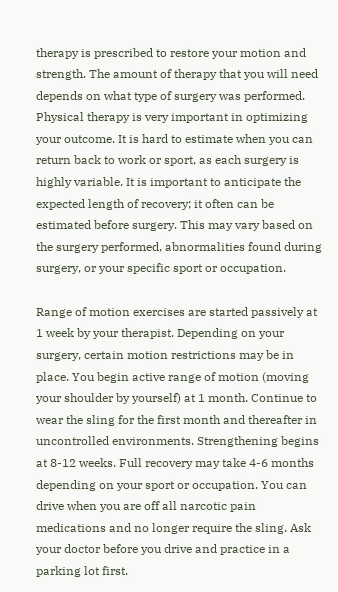therapy is prescribed to restore your motion and strength. The amount of therapy that you will need depends on what type of surgery was performed. Physical therapy is very important in optimizing your outcome. It is hard to estimate when you can return back to work or sport, as each surgery is highly variable. It is important to anticipate the expected length of recovery; it often can be estimated before surgery. This may vary based on the surgery performed, abnormalities found during surgery, or your specific sport or occupation.

Range of motion exercises are started passively at 1 week by your therapist. Depending on your surgery, certain motion restrictions may be in place. You begin active range of motion (moving your shoulder by yourself) at 1 month. Continue to wear the sling for the first month and thereafter in uncontrolled environments. Strengthening begins at 8-12 weeks. Full recovery may take 4-6 months depending on your sport or occupation. You can drive when you are off all narcotic pain medications and no longer require the sling. Ask your doctor before you drive and practice in a parking lot first.